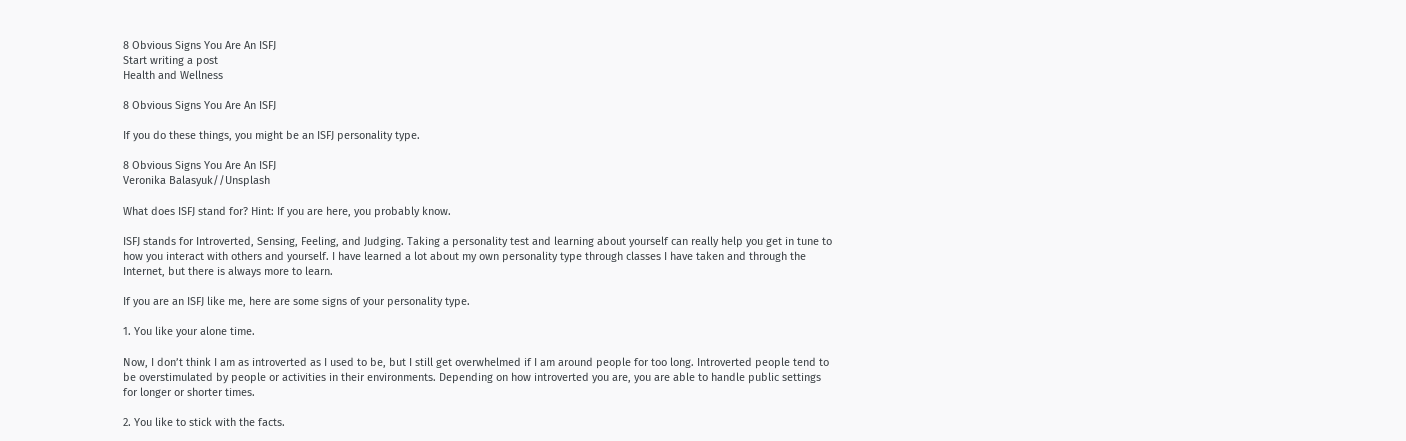8 Obvious Signs You Are An ISFJ
Start writing a post
Health and Wellness

8 Obvious Signs You Are An ISFJ

If you do these things, you might be an ISFJ personality type.

8 Obvious Signs You Are An ISFJ
Veronika Balasyuk//Unsplash

What does ISFJ stand for? Hint: If you are here, you probably know.

ISFJ stands for Introverted, Sensing, Feeling, and Judging. Taking a personality test and learning about yourself can really help you get in tune to how you interact with others and yourself. I have learned a lot about my own personality type through classes I have taken and through the Internet, but there is always more to learn.

If you are an ISFJ like me, here are some signs of your personality type.

1. You like your alone time.

Now, I don’t think I am as introverted as I used to be, but I still get overwhelmed if I am around people for too long. Introverted people tend to be overstimulated by people or activities in their environments. Depending on how introverted you are, you are able to handle public settings for longer or shorter times.

2. You like to stick with the facts.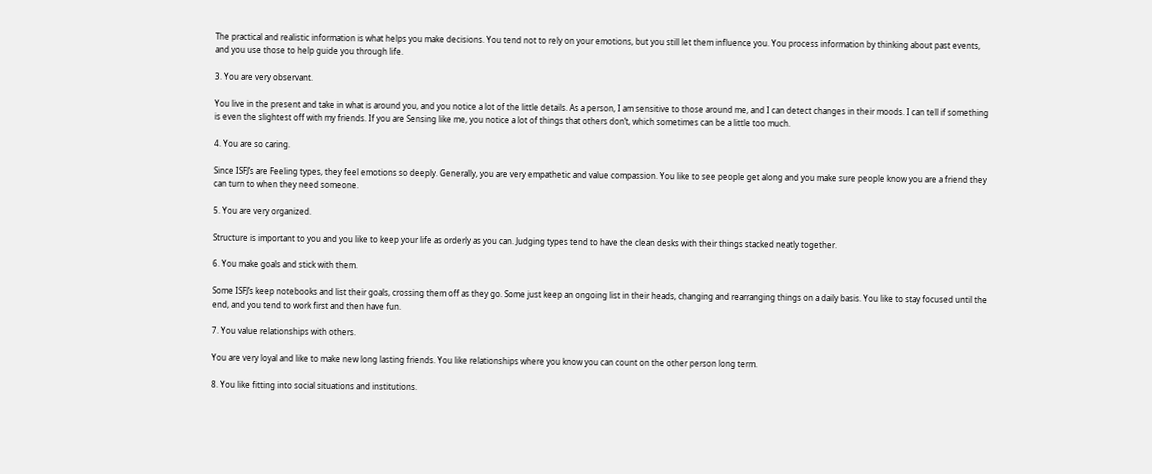The practical and realistic information is what helps you make decisions. You tend not to rely on your emotions, but you still let them influence you. You process information by thinking about past events, and you use those to help guide you through life.

3. You are very observant.

You live in the present and take in what is around you, and you notice a lot of the little details. As a person, I am sensitive to those around me, and I can detect changes in their moods. I can tell if something is even the slightest off with my friends. If you are Sensing like me, you notice a lot of things that others don’t, which sometimes can be a little too much.

4. You are so caring.

Since ISFJ’s are Feeling types, they feel emotions so deeply. Generally, you are very empathetic and value compassion. You like to see people get along and you make sure people know you are a friend they can turn to when they need someone.

5. You are very organized.

Structure is important to you and you like to keep your life as orderly as you can. Judging types tend to have the clean desks with their things stacked neatly together.

6. You make goals and stick with them.

Some ISFJ’s keep notebooks and list their goals, crossing them off as they go. Some just keep an ongoing list in their heads, changing and rearranging things on a daily basis. You like to stay focused until the end, and you tend to work first and then have fun.

7. You value relationships with others.

You are very loyal and like to make new long lasting friends. You like relationships where you know you can count on the other person long term.

8. You like fitting into social situations and institutions.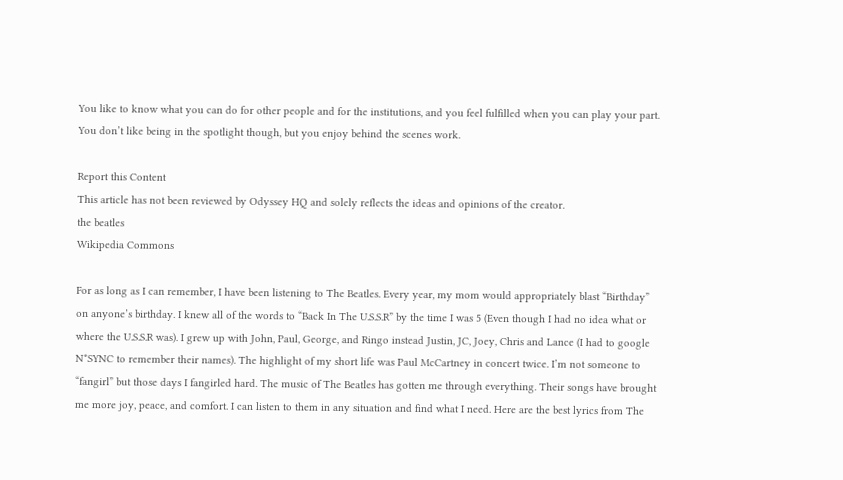You like to know what you can do for other people and for the institutions, and you feel fulfilled when you can play your part. You don’t like being in the spotlight though, but you enjoy behind the scenes work.

Report this Content
This article has not been reviewed by Odyssey HQ and solely reflects the ideas and opinions of the creator.
the beatles
Wikipedia Commons

For as long as I can remember, I have been listening to The Beatles. Every year, my mom would appropriately blast “Birthday” on anyone’s birthday. I knew all of the words to “Back In The U.S.S.R” by the time I was 5 (Even though I had no idea what or where the U.S.S.R was). I grew up with John, Paul, George, and Ringo instead Justin, JC, Joey, Chris and Lance (I had to google N*SYNC to remember their names). The highlight of my short life was Paul McCartney in concert twice. I’m not someone to “fangirl” but those days I fangirled hard. The music of The Beatles has gotten me through everything. Their songs have brought me more joy, peace, and comfort. I can listen to them in any situation and find what I need. Here are the best lyrics from The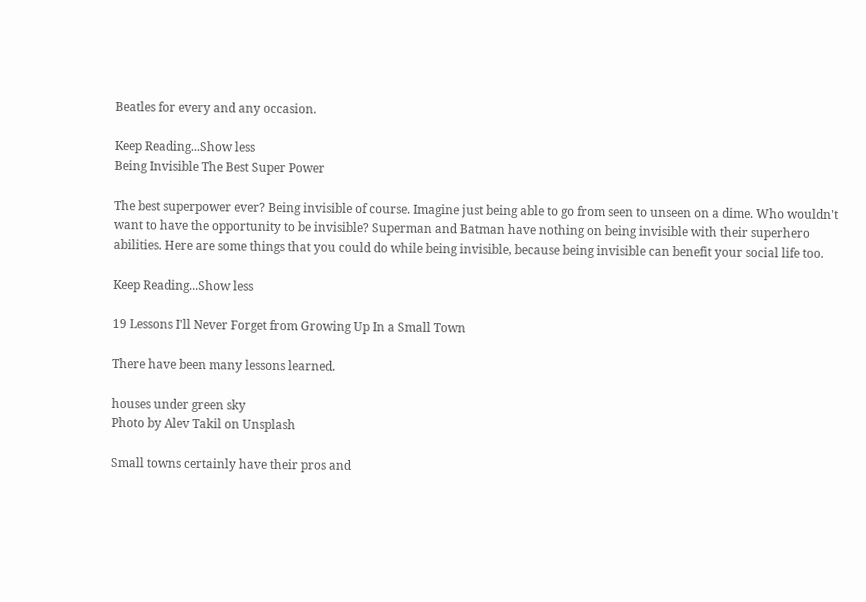Beatles for every and any occasion.

Keep Reading...Show less
Being Invisible The Best Super Power

The best superpower ever? Being invisible of course. Imagine just being able to go from seen to unseen on a dime. Who wouldn't want to have the opportunity to be invisible? Superman and Batman have nothing on being invisible with their superhero abilities. Here are some things that you could do while being invisible, because being invisible can benefit your social life too.

Keep Reading...Show less

19 Lessons I'll Never Forget from Growing Up In a Small Town

There have been many lessons learned.

houses under green sky
Photo by Alev Takil on Unsplash

Small towns certainly have their pros and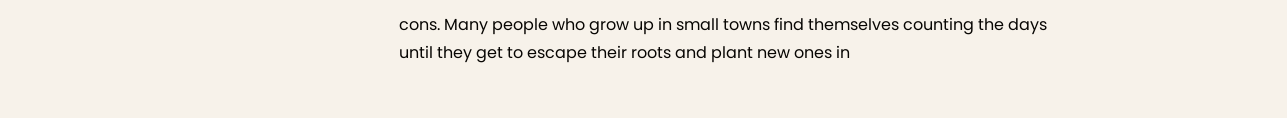cons. Many people who grow up in small towns find themselves counting the days until they get to escape their roots and plant new ones in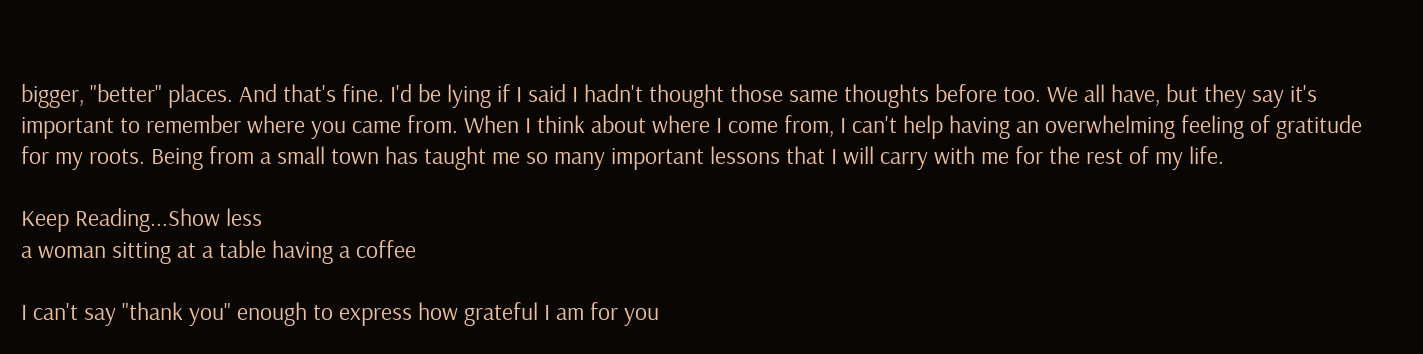bigger, "better" places. And that's fine. I'd be lying if I said I hadn't thought those same thoughts before too. We all have, but they say it's important to remember where you came from. When I think about where I come from, I can't help having an overwhelming feeling of gratitude for my roots. Being from a small town has taught me so many important lessons that I will carry with me for the rest of my life.

Keep Reading...Show less
a woman sitting at a table having a coffee

I can't say "thank you" enough to express how grateful I am for you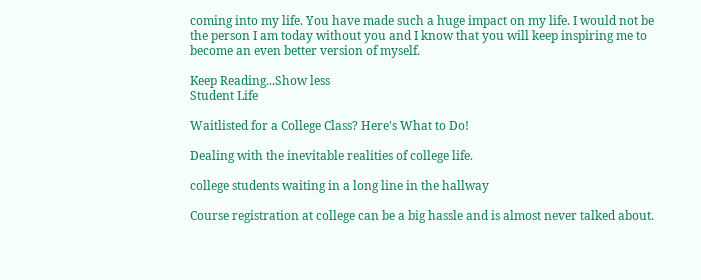coming into my life. You have made such a huge impact on my life. I would not be the person I am today without you and I know that you will keep inspiring me to become an even better version of myself.

Keep Reading...Show less
Student Life

Waitlisted for a College Class? Here's What to Do!

Dealing with the inevitable realities of college life.

college students waiting in a long line in the hallway

Course registration at college can be a big hassle and is almost never talked about.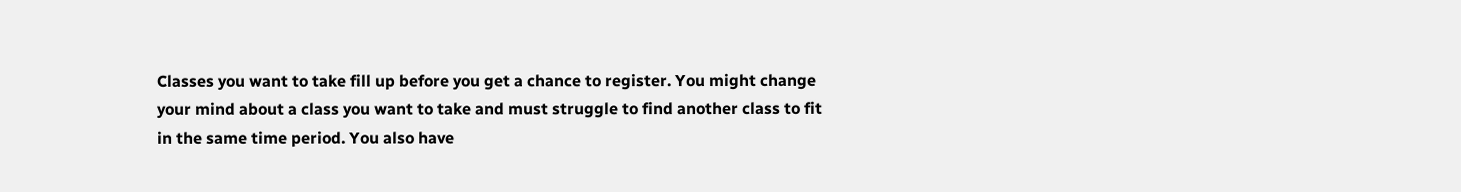Classes you want to take fill up before you get a chance to register. You might change your mind about a class you want to take and must struggle to find another class to fit in the same time period. You also have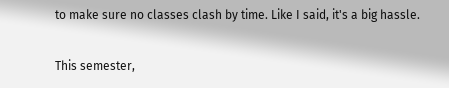to make sure no classes clash by time. Like I said, it's a big hassle.

This semester,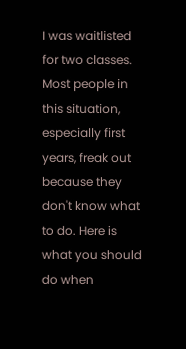I was waitlisted for two classes. Most people in this situation, especially first years, freak out because they don't know what to do. Here is what you should do when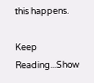this happens.

Keep Reading...Show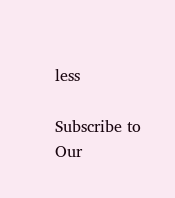less

Subscribe to Our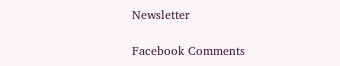Newsletter

Facebook Comments